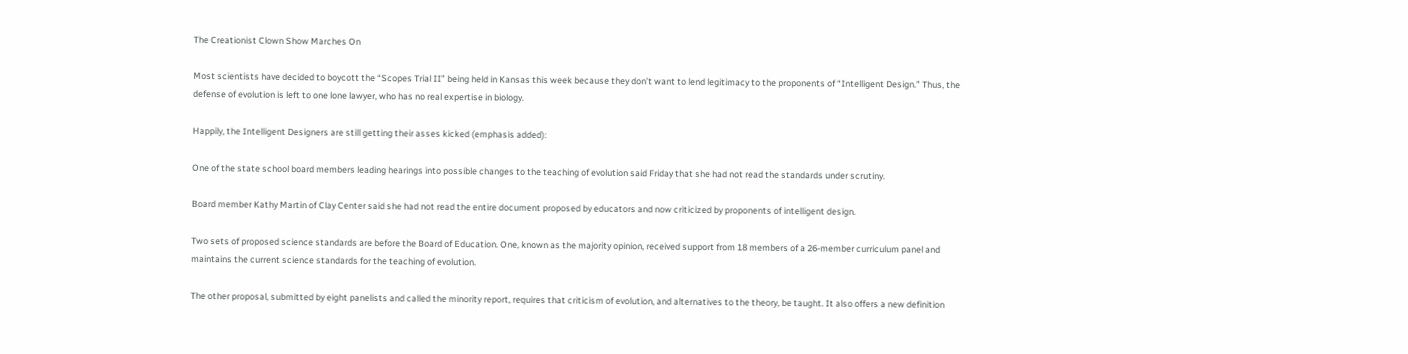The Creationist Clown Show Marches On

Most scientists have decided to boycott the “Scopes Trial II” being held in Kansas this week because they don’t want to lend legitimacy to the proponents of “Intelligent Design.” Thus, the defense of evolution is left to one lone lawyer, who has no real expertise in biology.

Happily, the Intelligent Designers are still getting their asses kicked (emphasis added):

One of the state school board members leading hearings into possible changes to the teaching of evolution said Friday that she had not read the standards under scrutiny.

Board member Kathy Martin of Clay Center said she had not read the entire document proposed by educators and now criticized by proponents of intelligent design.

Two sets of proposed science standards are before the Board of Education. One, known as the majority opinion, received support from 18 members of a 26-member curriculum panel and maintains the current science standards for the teaching of evolution.

The other proposal, submitted by eight panelists and called the minority report, requires that criticism of evolution, and alternatives to the theory, be taught. It also offers a new definition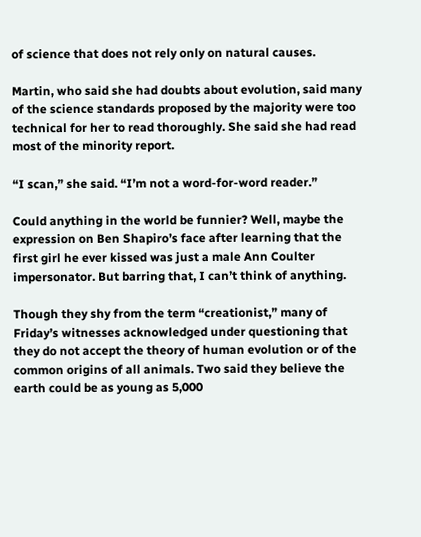of science that does not rely only on natural causes.

Martin, who said she had doubts about evolution, said many of the science standards proposed by the majority were too technical for her to read thoroughly. She said she had read most of the minority report.

“I scan,” she said. “I’m not a word-for-word reader.”

Could anything in the world be funnier? Well, maybe the expression on Ben Shapiro’s face after learning that the first girl he ever kissed was just a male Ann Coulter impersonator. But barring that, I can’t think of anything.

Though they shy from the term “creationist,” many of Friday’s witnesses acknowledged under questioning that they do not accept the theory of human evolution or of the common origins of all animals. Two said they believe the earth could be as young as 5,000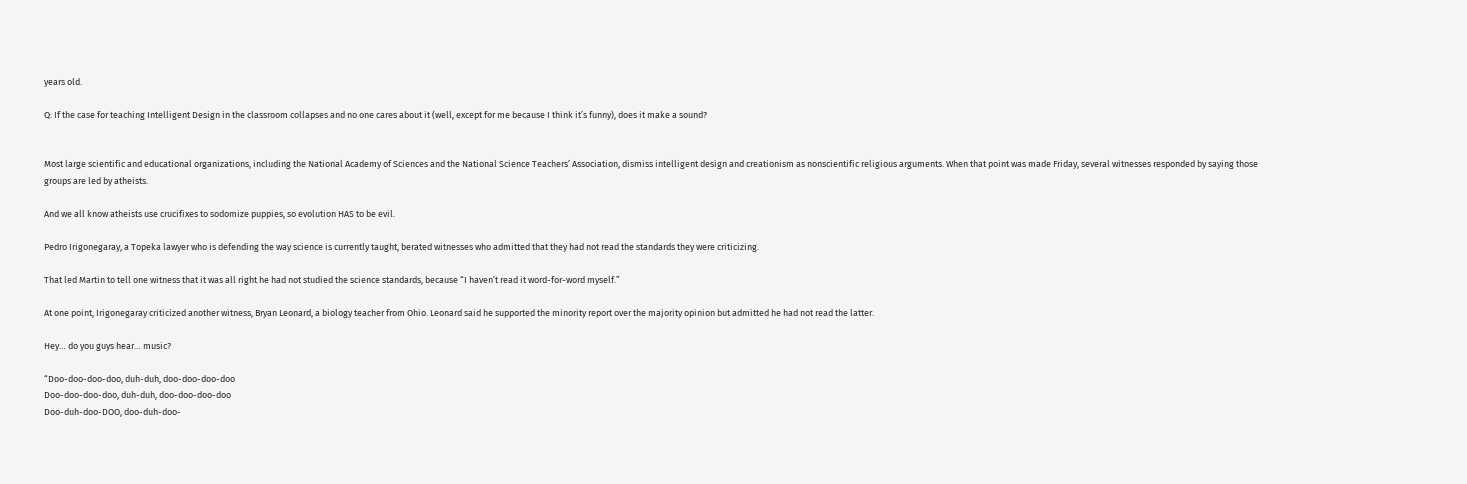years old.

Q: If the case for teaching Intelligent Design in the classroom collapses and no one cares about it (well, except for me because I think it’s funny), does it make a sound?


Most large scientific and educational organizations, including the National Academy of Sciences and the National Science Teachers’ Association, dismiss intelligent design and creationism as nonscientific religious arguments. When that point was made Friday, several witnesses responded by saying those groups are led by atheists.

And we all know atheists use crucifixes to sodomize puppies, so evolution HAS to be evil.

Pedro Irigonegaray, a Topeka lawyer who is defending the way science is currently taught, berated witnesses who admitted that they had not read the standards they were criticizing.

That led Martin to tell one witness that it was all right he had not studied the science standards, because “I haven’t read it word-for-word myself.”

At one point, Irigonegaray criticized another witness, Bryan Leonard, a biology teacher from Ohio. Leonard said he supported the minority report over the majority opinion but admitted he had not read the latter.

Hey… do you guys hear… music?

“Doo-doo-doo-doo, duh-duh, doo-doo-doo-doo
Doo-doo-doo-doo, duh-duh, doo-doo-doo-doo
Doo-duh-doo-DOO, doo-duh-doo-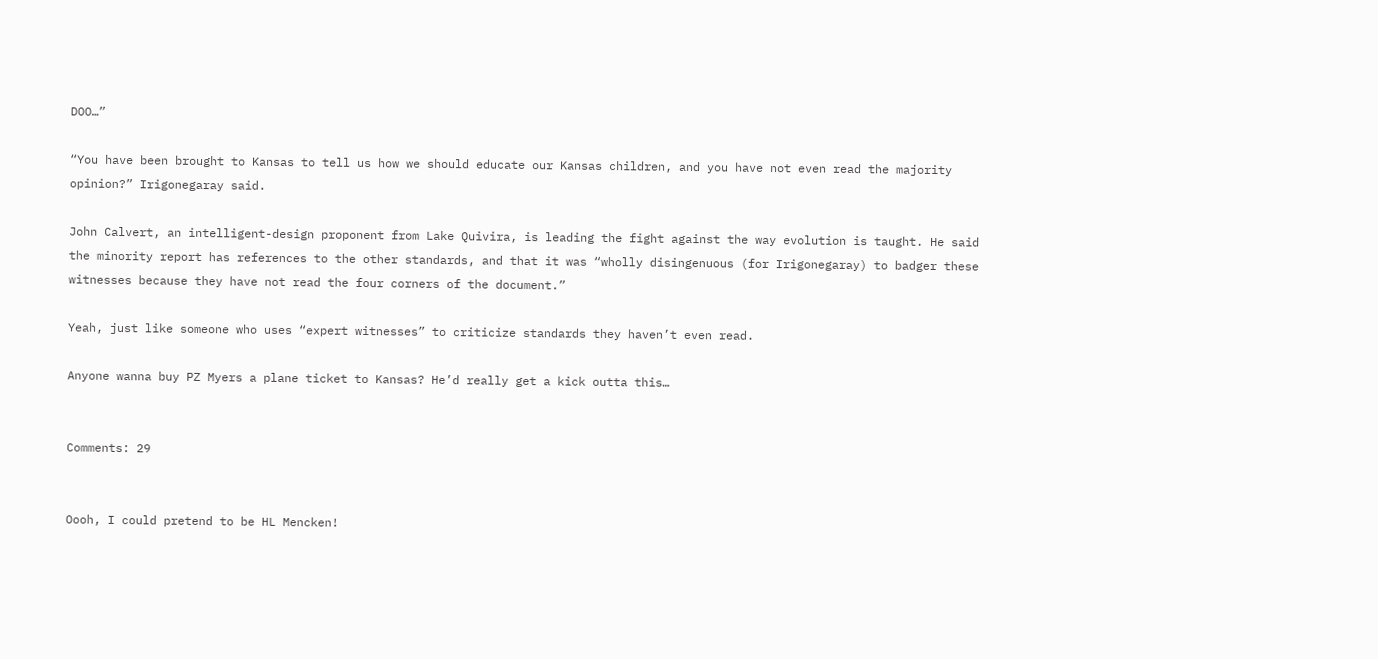DOO…”

“You have been brought to Kansas to tell us how we should educate our Kansas children, and you have not even read the majority opinion?” Irigonegaray said.

John Calvert, an intelligent-design proponent from Lake Quivira, is leading the fight against the way evolution is taught. He said the minority report has references to the other standards, and that it was “wholly disingenuous (for Irigonegaray) to badger these witnesses because they have not read the four corners of the document.”

Yeah, just like someone who uses “expert witnesses” to criticize standards they haven’t even read.

Anyone wanna buy PZ Myers a plane ticket to Kansas? He’d really get a kick outta this…


Comments: 29


Oooh, I could pretend to be HL Mencken!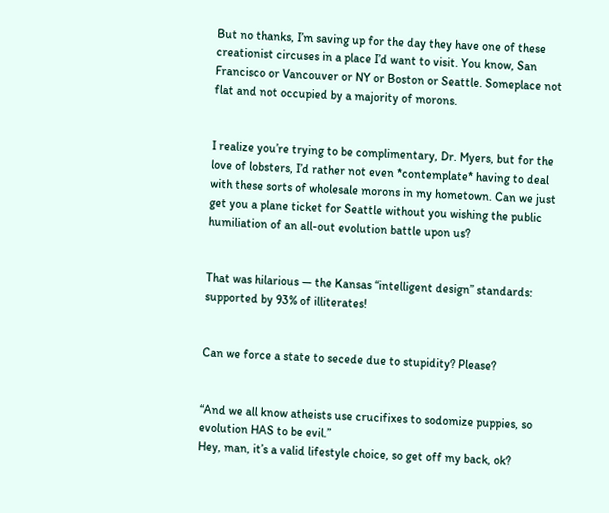But no thanks, I’m saving up for the day they have one of these creationist circuses in a place I’d want to visit. You know, San Francisco or Vancouver or NY or Boston or Seattle. Someplace not flat and not occupied by a majority of morons.


I realize you’re trying to be complimentary, Dr. Myers, but for the love of lobsters, I’d rather not even *contemplate* having to deal with these sorts of wholesale morons in my hometown. Can we just get you a plane ticket for Seattle without you wishing the public humiliation of an all-out evolution battle upon us?


That was hilarious — the Kansas “intelligent design” standards: supported by 93% of illiterates!


Can we force a state to secede due to stupidity? Please?


“And we all know atheists use crucifixes to sodomize puppies, so evolution HAS to be evil.”
Hey, man, it’s a valid lifestyle choice, so get off my back, ok?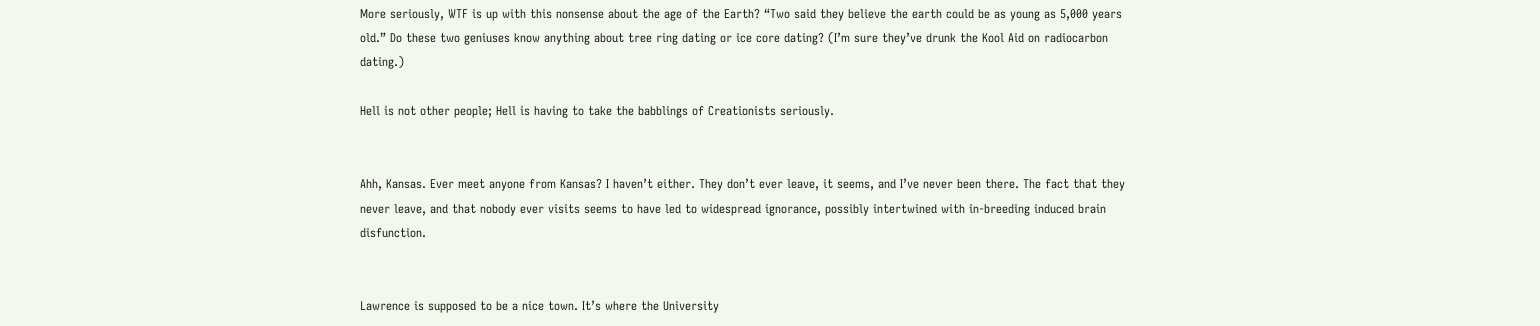More seriously, WTF is up with this nonsense about the age of the Earth? “Two said they believe the earth could be as young as 5,000 years old.” Do these two geniuses know anything about tree ring dating or ice core dating? (I’m sure they’ve drunk the Kool Aid on radiocarbon dating.)

Hell is not other people; Hell is having to take the babblings of Creationists seriously.


Ahh, Kansas. Ever meet anyone from Kansas? I haven’t either. They don’t ever leave, it seems, and I’ve never been there. The fact that they never leave, and that nobody ever visits seems to have led to widespread ignorance, possibly intertwined with in-breeding induced brain disfunction.


Lawrence is supposed to be a nice town. It’s where the University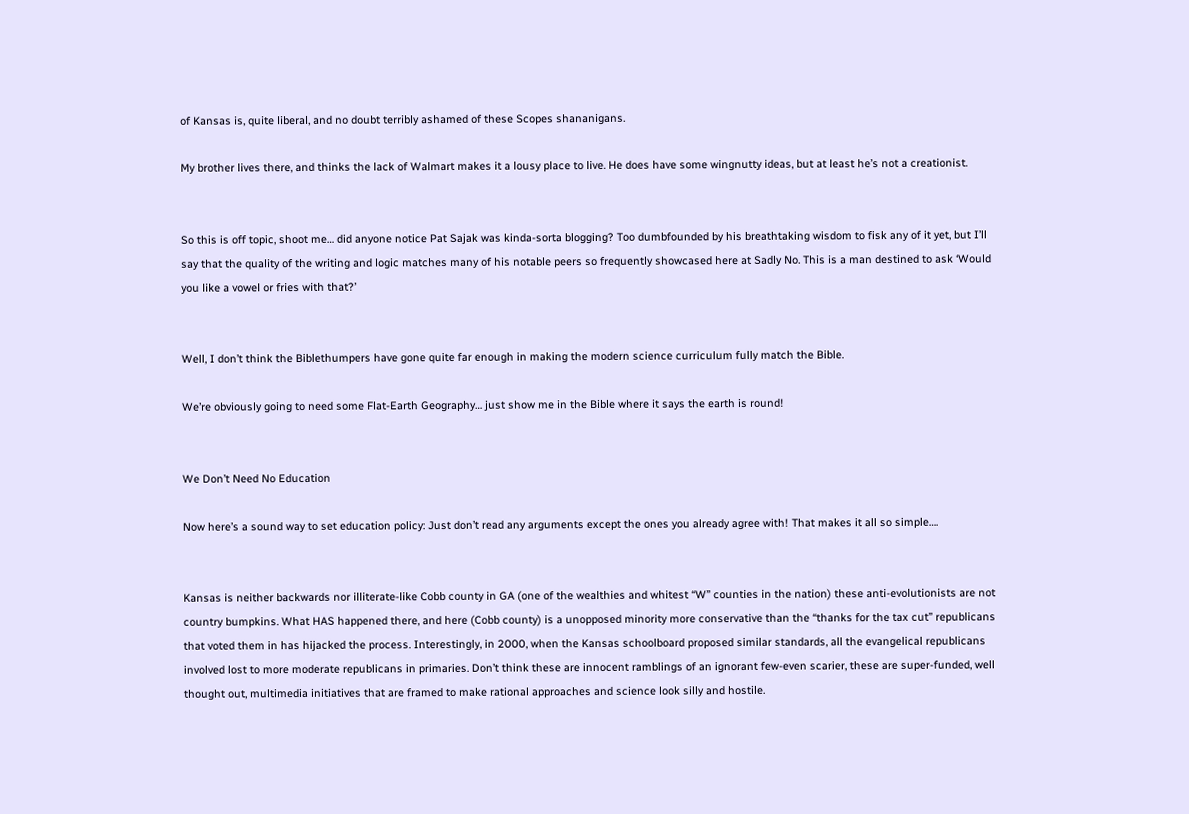of Kansas is, quite liberal, and no doubt terribly ashamed of these Scopes shananigans.

My brother lives there, and thinks the lack of Walmart makes it a lousy place to live. He does have some wingnutty ideas, but at least he’s not a creationist.


So this is off topic, shoot me… did anyone notice Pat Sajak was kinda-sorta blogging? Too dumbfounded by his breathtaking wisdom to fisk any of it yet, but I’ll say that the quality of the writing and logic matches many of his notable peers so frequently showcased here at Sadly No. This is a man destined to ask ‘Would you like a vowel or fries with that?’


Well, I don’t think the Biblethumpers have gone quite far enough in making the modern science curriculum fully match the Bible.

We’re obviously going to need some Flat-Earth Geography… just show me in the Bible where it says the earth is round!


We Don’t Need No Education

Now here’s a sound way to set education policy: Just don’t read any arguments except the ones you already agree with! That makes it all so simple….


Kansas is neither backwards nor illiterate-like Cobb county in GA (one of the wealthies and whitest “W” counties in the nation) these anti-evolutionists are not country bumpkins. What HAS happened there, and here (Cobb county) is a unopposed minority more conservative than the “thanks for the tax cut” republicans that voted them in has hijacked the process. Interestingly, in 2000, when the Kansas schoolboard proposed similar standards, all the evangelical republicans involved lost to more moderate republicans in primaries. Don’t think these are innocent ramblings of an ignorant few-even scarier, these are super-funded, well thought out, multimedia initiatives that are framed to make rational approaches and science look silly and hostile.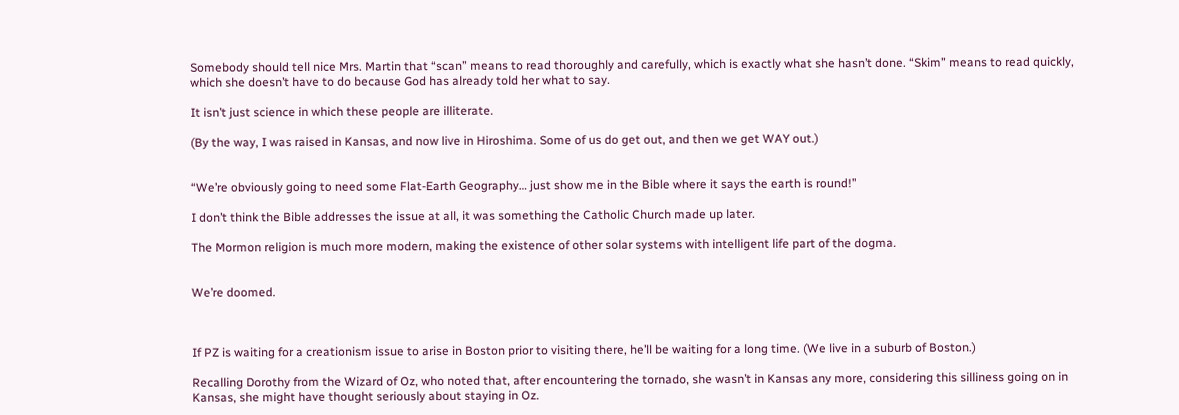Somebody should tell nice Mrs. Martin that “scan” means to read thoroughly and carefully, which is exactly what she hasn’t done. “Skim” means to read quickly, which she doesn’t have to do because God has already told her what to say.

It isn’t just science in which these people are illiterate.

(By the way, I was raised in Kansas, and now live in Hiroshima. Some of us do get out, and then we get WAY out.)


“We’re obviously going to need some Flat-Earth Geography… just show me in the Bible where it says the earth is round!”

I don’t think the Bible addresses the issue at all, it was something the Catholic Church made up later.

The Mormon religion is much more modern, making the existence of other solar systems with intelligent life part of the dogma.


We’re doomed.



If PZ is waiting for a creationism issue to arise in Boston prior to visiting there, he’ll be waiting for a long time. (We live in a suburb of Boston.)

Recalling Dorothy from the Wizard of Oz, who noted that, after encountering the tornado, she wasn’t in Kansas any more, considering this silliness going on in Kansas, she might have thought seriously about staying in Oz.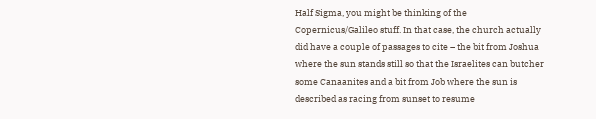Half Sigma, you might be thinking of the Copernicus/Galileo stuff. In that case, the church actually did have a couple of passages to cite – the bit from Joshua where the sun stands still so that the Israelites can butcher some Canaanites and a bit from Job where the sun is described as racing from sunset to resume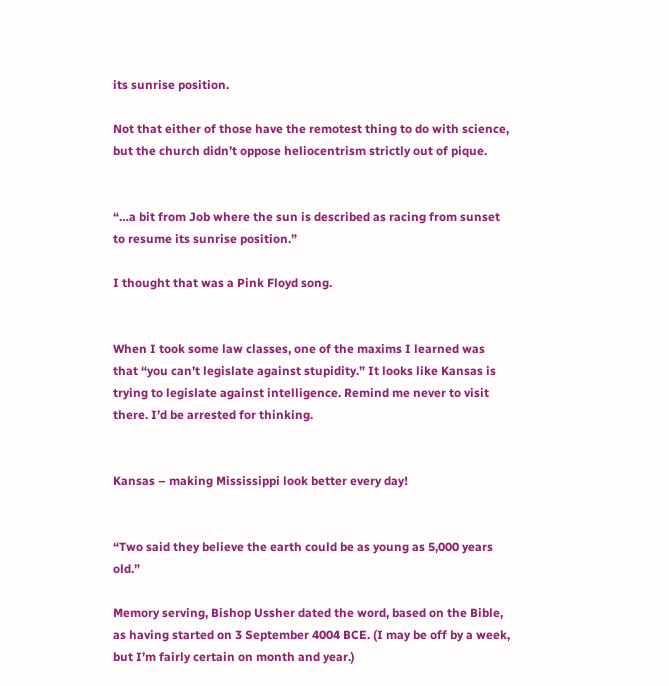its sunrise position.

Not that either of those have the remotest thing to do with science, but the church didn’t oppose heliocentrism strictly out of pique.


“…a bit from Job where the sun is described as racing from sunset to resume its sunrise position.”

I thought that was a Pink Floyd song.


When I took some law classes, one of the maxims I learned was that “you can’t legislate against stupidity.” It looks like Kansas is trying to legislate against intelligence. Remind me never to visit there. I’d be arrested for thinking.


Kansas – making Mississippi look better every day!


“Two said they believe the earth could be as young as 5,000 years old.”

Memory serving, Bishop Ussher dated the word, based on the Bible, as having started on 3 September 4004 BCE. (I may be off by a week, but I’m fairly certain on month and year.)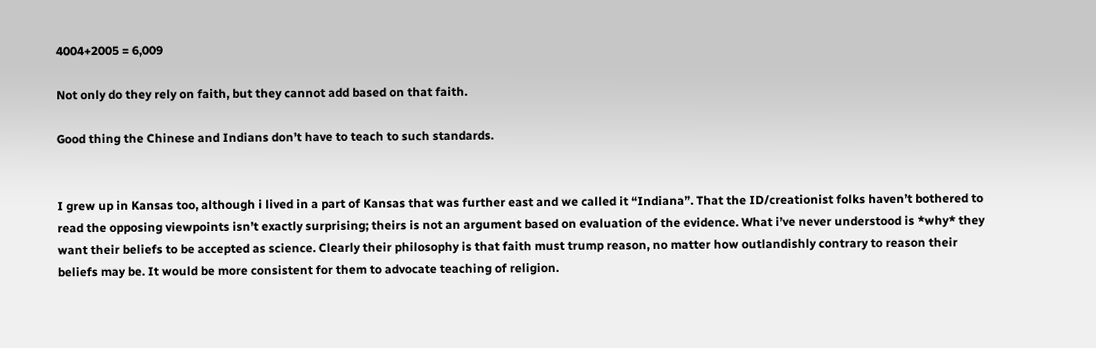4004+2005 = 6,009

Not only do they rely on faith, but they cannot add based on that faith.

Good thing the Chinese and Indians don’t have to teach to such standards.


I grew up in Kansas too, although i lived in a part of Kansas that was further east and we called it “Indiana”. That the ID/creationist folks haven’t bothered to read the opposing viewpoints isn’t exactly surprising; theirs is not an argument based on evaluation of the evidence. What i’ve never understood is *why* they want their beliefs to be accepted as science. Clearly their philosophy is that faith must trump reason, no matter how outlandishly contrary to reason their beliefs may be. It would be more consistent for them to advocate teaching of religion.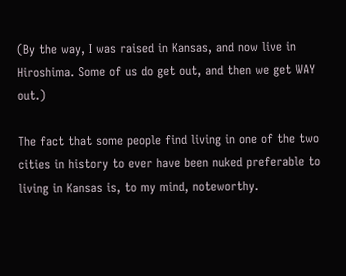(By the way, I was raised in Kansas, and now live in Hiroshima. Some of us do get out, and then we get WAY out.)

The fact that some people find living in one of the two cities in history to ever have been nuked preferable to living in Kansas is, to my mind, noteworthy.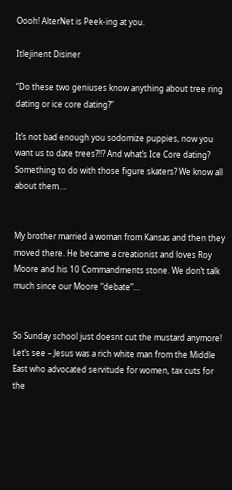Oooh! AlterNet is Peek-ing at you.

Itlejinent Disiner

“Do these two geniuses know anything about tree ring dating or ice core dating?”

It’s not bad enough you sodomize puppies, now you want us to date trees?!!? And what’s Ice Core dating? Something to do with those figure skaters? We know all about them….


My brother married a woman from Kansas and then they moved there. He became a creationist and loves Roy Moore and his 10 Commandments stone. We don’t talk much since our Moore “debate”…


So Sunday school just doesnt cut the mustard anymore!
Let’s see – Jesus was a rich white man from the Middle East who advocated servitude for women, tax cuts for the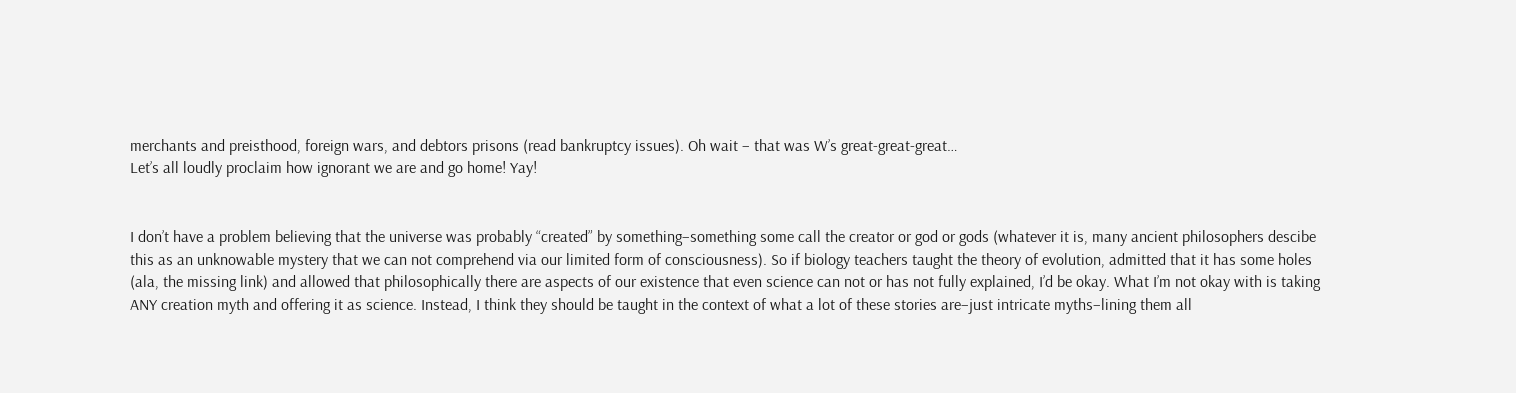merchants and preisthood, foreign wars, and debtors prisons (read bankruptcy issues). Oh wait – that was W’s great-great-great…
Let’s all loudly proclaim how ignorant we are and go home! Yay!


I don’t have a problem believing that the universe was probably “created” by something–something some call the creator or god or gods (whatever it is, many ancient philosophers descibe this as an unknowable mystery that we can not comprehend via our limited form of consciousness). So if biology teachers taught the theory of evolution, admitted that it has some holes (ala, the missing link) and allowed that philosophically there are aspects of our existence that even science can not or has not fully explained, I’d be okay. What I’m not okay with is taking ANY creation myth and offering it as science. Instead, I think they should be taught in the context of what a lot of these stories are–just intricate myths–lining them all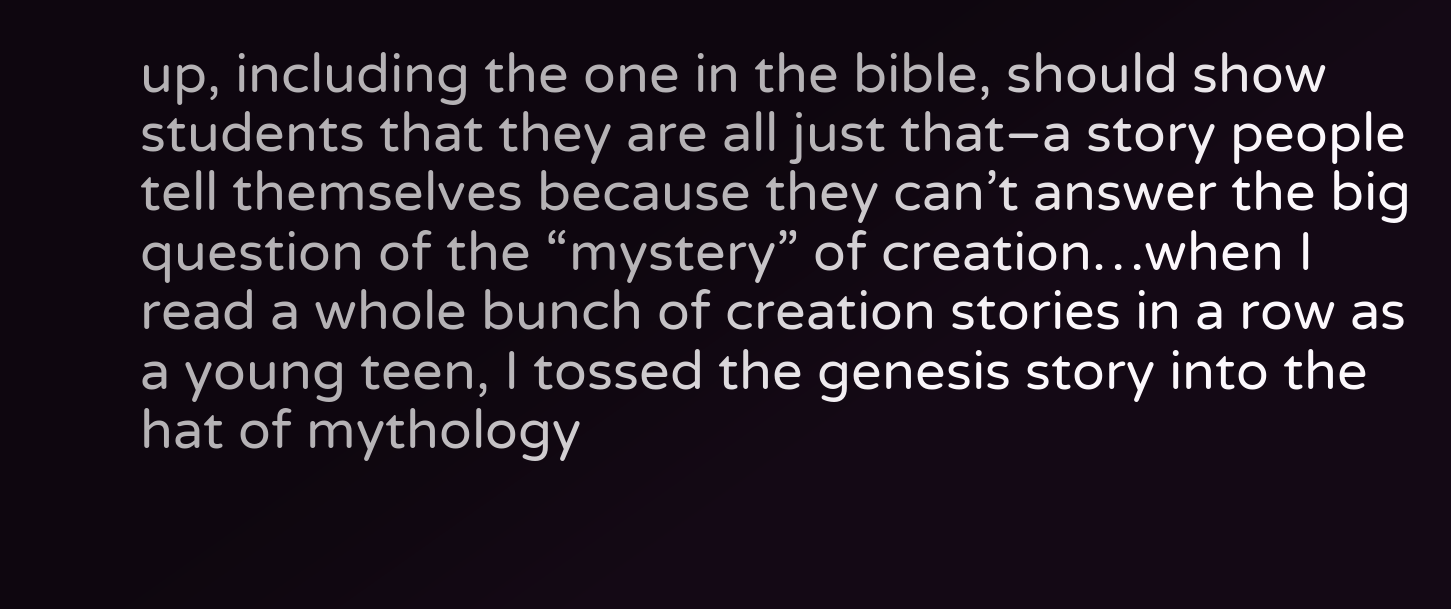up, including the one in the bible, should show students that they are all just that–a story people tell themselves because they can’t answer the big question of the “mystery” of creation…when I read a whole bunch of creation stories in a row as a young teen, I tossed the genesis story into the hat of mythology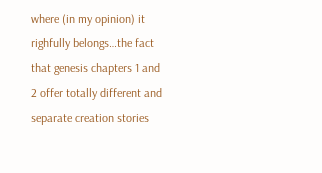where (in my opinion) it righfully belongs…the fact that genesis chapters 1 and 2 offer totally different and separate creation stories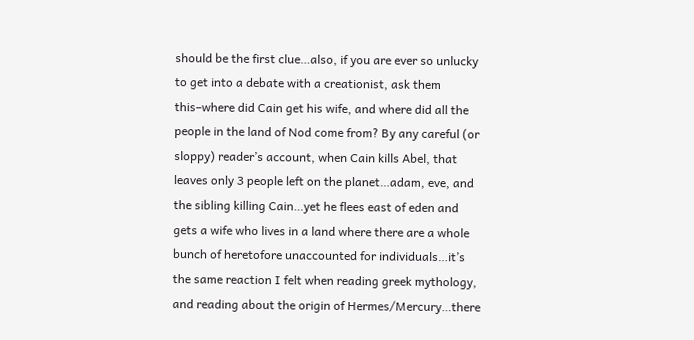should be the first clue…also, if you are ever so unlucky to get into a debate with a creationist, ask them this–where did Cain get his wife, and where did all the people in the land of Nod come from? By any careful (or sloppy) reader’s account, when Cain kills Abel, that leaves only 3 people left on the planet…adam, eve, and the sibling killing Cain…yet he flees east of eden and gets a wife who lives in a land where there are a whole bunch of heretofore unaccounted for individuals…it’s the same reaction I felt when reading greek mythology, and reading about the origin of Hermes/Mercury…there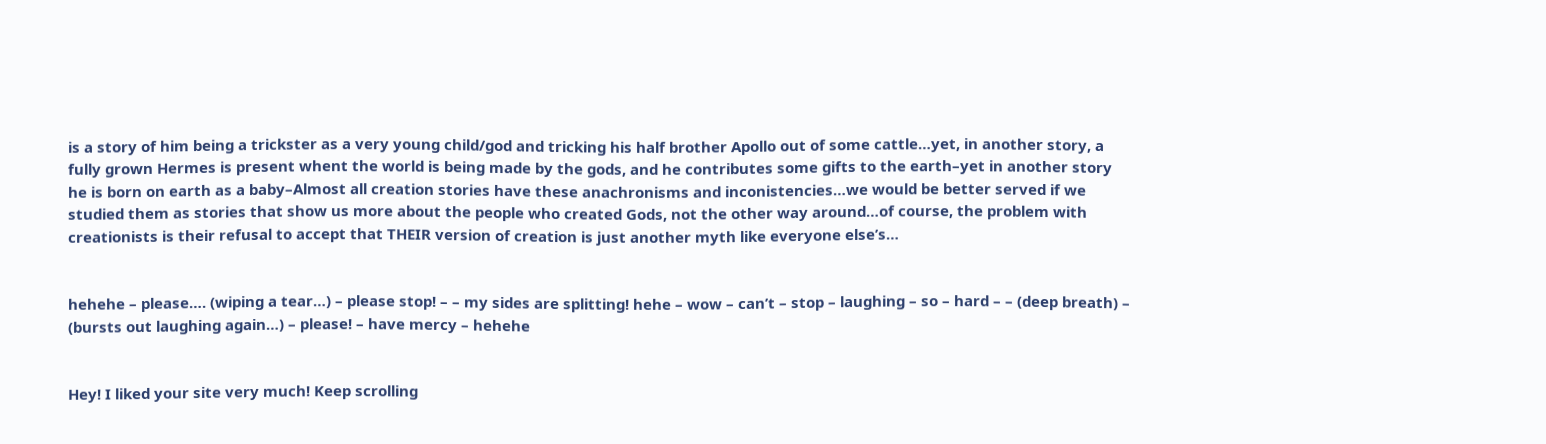is a story of him being a trickster as a very young child/god and tricking his half brother Apollo out of some cattle…yet, in another story, a fully grown Hermes is present whent the world is being made by the gods, and he contributes some gifts to the earth–yet in another story he is born on earth as a baby–Almost all creation stories have these anachronisms and inconistencies…we would be better served if we studied them as stories that show us more about the people who created Gods, not the other way around…of course, the problem with creationists is their refusal to accept that THEIR version of creation is just another myth like everyone else’s…


hehehe – please…. (wiping a tear…) – please stop! – – my sides are splitting! hehe – wow – can’t – stop – laughing – so – hard – – (deep breath) – (bursts out laughing again…) – please! – have mercy – hehehe


Hey! I liked your site very much! Keep scrolling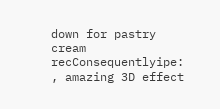down for pastry cream recConsequentlyipe: , amazing 3D effect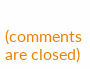(comments are closed)